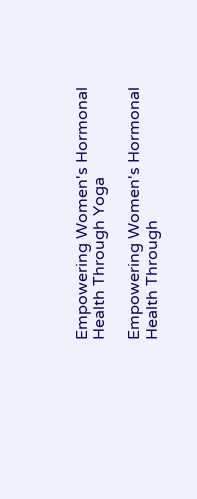Empowering Women's Hormonal Health Through Yoga

Empowering Women's Hormonal Health Through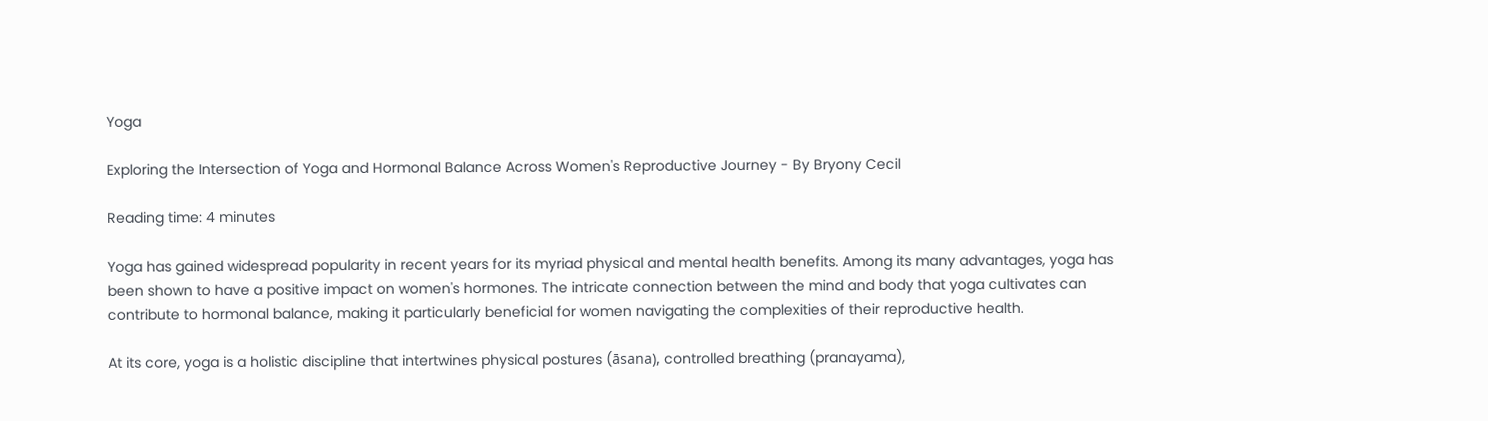Yoga

Exploring the Intersection of Yoga and Hormonal Balance Across Women's Reproductive Journey - By Bryony Cecil

Reading time: 4 minutes

Yoga has gained widespread popularity in recent years for its myriad physical and mental health benefits. Among its many advantages, yoga has been shown to have a positive impact on women's hormones. The intricate connection between the mind and body that yoga cultivates can contribute to hormonal balance, making it particularly beneficial for women navigating the complexities of their reproductive health.

At its core, yoga is a holistic discipline that intertwines physical postures (āsana), controlled breathing (pranayama),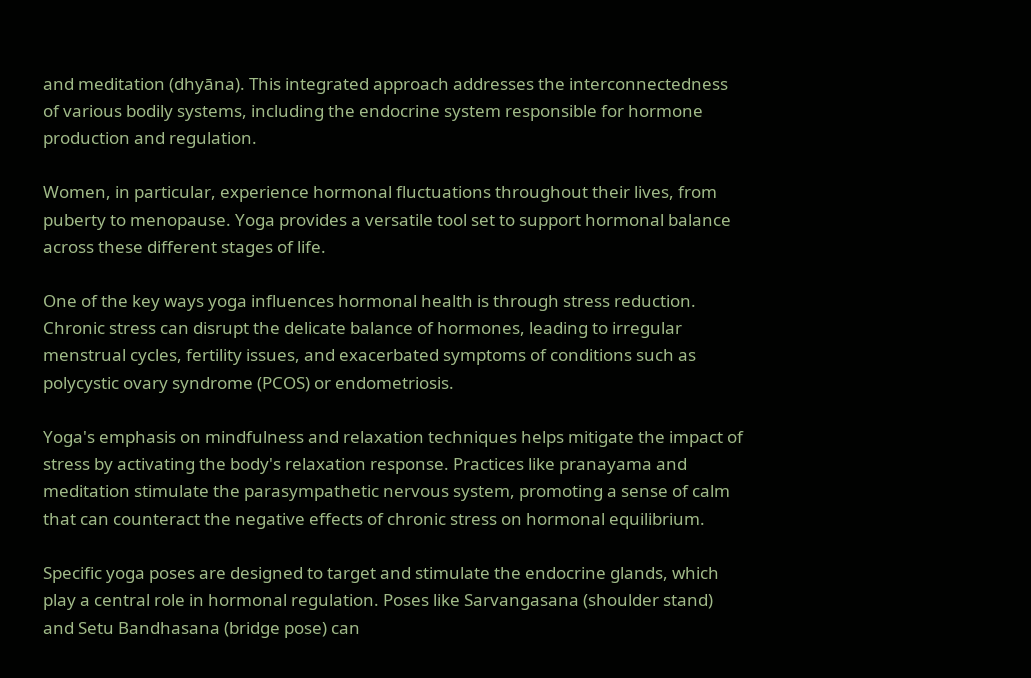and meditation (dhyāna). This integrated approach addresses the interconnectedness of various bodily systems, including the endocrine system responsible for hormone production and regulation.

Women, in particular, experience hormonal fluctuations throughout their lives, from puberty to menopause. Yoga provides a versatile tool set to support hormonal balance across these different stages of life.

One of the key ways yoga influences hormonal health is through stress reduction. Chronic stress can disrupt the delicate balance of hormones, leading to irregular menstrual cycles, fertility issues, and exacerbated symptoms of conditions such as polycystic ovary syndrome (PCOS) or endometriosis.

Yoga's emphasis on mindfulness and relaxation techniques helps mitigate the impact of stress by activating the body's relaxation response. Practices like pranayama and meditation stimulate the parasympathetic nervous system, promoting a sense of calm that can counteract the negative effects of chronic stress on hormonal equilibrium.

Specific yoga poses are designed to target and stimulate the endocrine glands, which play a central role in hormonal regulation. Poses like Sarvangasana (shoulder stand) and Setu Bandhasana (bridge pose) can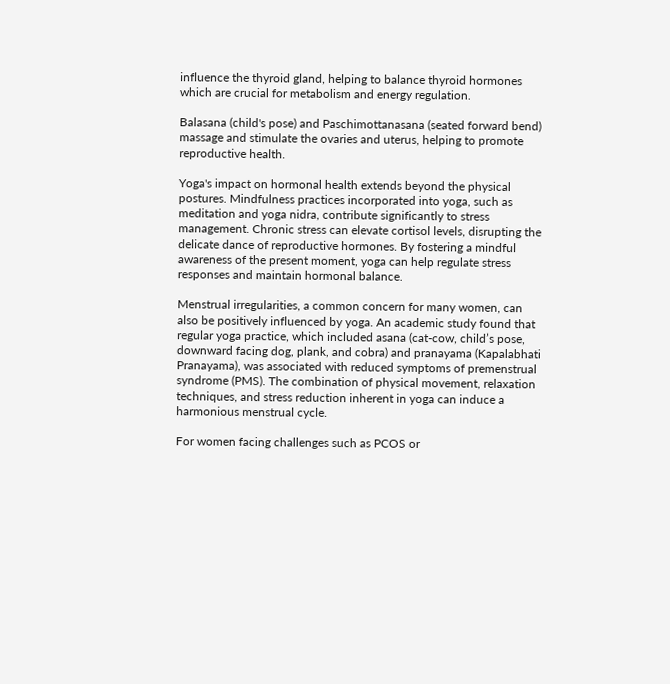influence the thyroid gland, helping to balance thyroid hormones which are crucial for metabolism and energy regulation.

Balasana (child's pose) and Paschimottanasana (seated forward bend) massage and stimulate the ovaries and uterus, helping to promote reproductive health.

Yoga's impact on hormonal health extends beyond the physical postures. Mindfulness practices incorporated into yoga, such as meditation and yoga nidra, contribute significantly to stress management. Chronic stress can elevate cortisol levels, disrupting the delicate dance of reproductive hormones. By fostering a mindful awareness of the present moment, yoga can help regulate stress responses and maintain hormonal balance.

Menstrual irregularities, a common concern for many women, can also be positively influenced by yoga. An academic study found that regular yoga practice, which included asana (cat-cow, child’s pose, downward facing dog, plank, and cobra) and pranayama (Kapalabhati Pranayama), was associated with reduced symptoms of premenstrual syndrome (PMS). The combination of physical movement, relaxation techniques, and stress reduction inherent in yoga can induce a harmonious menstrual cycle.

For women facing challenges such as PCOS or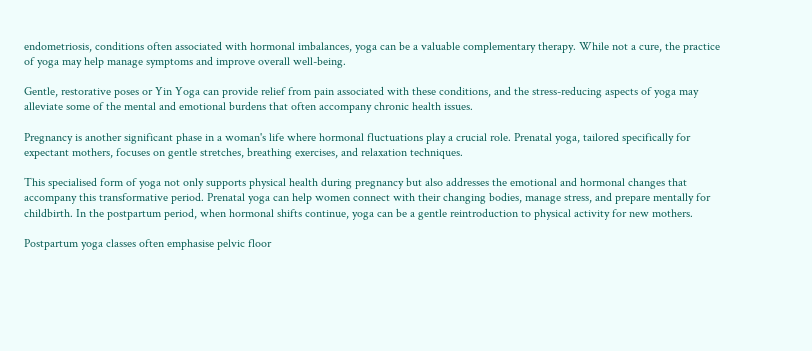endometriosis, conditions often associated with hormonal imbalances, yoga can be a valuable complementary therapy. While not a cure, the practice of yoga may help manage symptoms and improve overall well-being.

Gentle, restorative poses or Yin Yoga can provide relief from pain associated with these conditions, and the stress-reducing aspects of yoga may alleviate some of the mental and emotional burdens that often accompany chronic health issues.

Pregnancy is another significant phase in a woman's life where hormonal fluctuations play a crucial role. Prenatal yoga, tailored specifically for expectant mothers, focuses on gentle stretches, breathing exercises, and relaxation techniques.

This specialised form of yoga not only supports physical health during pregnancy but also addresses the emotional and hormonal changes that accompany this transformative period. Prenatal yoga can help women connect with their changing bodies, manage stress, and prepare mentally for childbirth. In the postpartum period, when hormonal shifts continue, yoga can be a gentle reintroduction to physical activity for new mothers.

Postpartum yoga classes often emphasise pelvic floor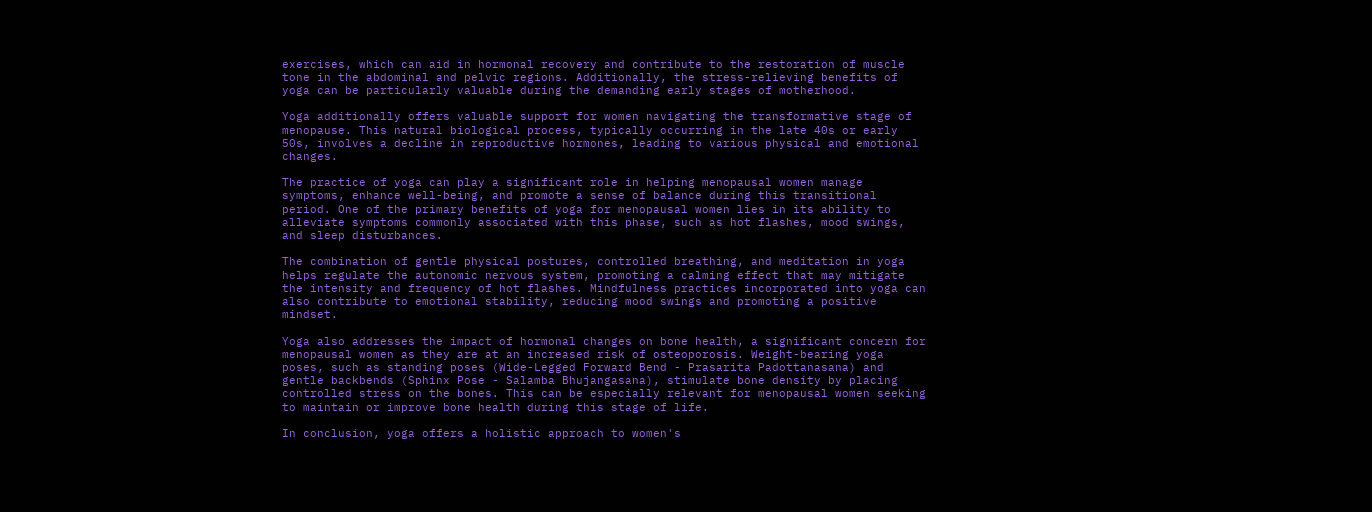exercises, which can aid in hormonal recovery and contribute to the restoration of muscle tone in the abdominal and pelvic regions. Additionally, the stress-relieving benefits of yoga can be particularly valuable during the demanding early stages of motherhood.

Yoga additionally offers valuable support for women navigating the transformative stage of menopause. This natural biological process, typically occurring in the late 40s or early 50s, involves a decline in reproductive hormones, leading to various physical and emotional changes.

The practice of yoga can play a significant role in helping menopausal women manage symptoms, enhance well-being, and promote a sense of balance during this transitional period. One of the primary benefits of yoga for menopausal women lies in its ability to alleviate symptoms commonly associated with this phase, such as hot flashes, mood swings, and sleep disturbances.

The combination of gentle physical postures, controlled breathing, and meditation in yoga helps regulate the autonomic nervous system, promoting a calming effect that may mitigate the intensity and frequency of hot flashes. Mindfulness practices incorporated into yoga can also contribute to emotional stability, reducing mood swings and promoting a positive mindset.

Yoga also addresses the impact of hormonal changes on bone health, a significant concern for menopausal women as they are at an increased risk of osteoporosis. Weight-bearing yoga poses, such as standing poses (Wide-Legged Forward Bend - Prasarita Padottanasana) and gentle backbends (Sphinx Pose - Salamba Bhujangasana), stimulate bone density by placing controlled stress on the bones. This can be especially relevant for menopausal women seeking to maintain or improve bone health during this stage of life.

In conclusion, yoga offers a holistic approach to women's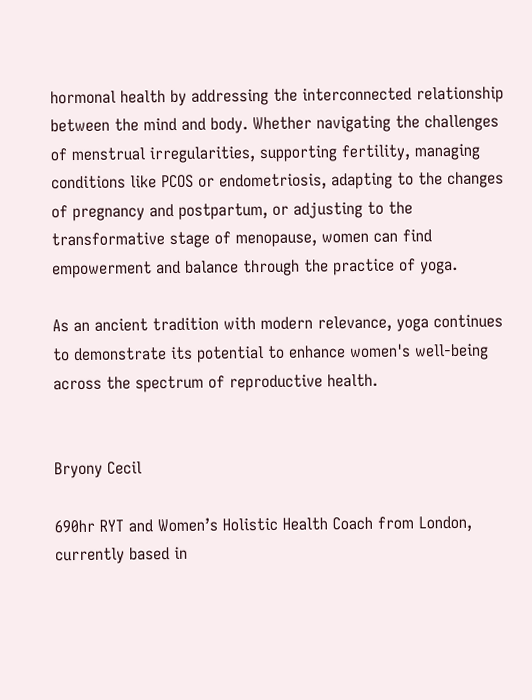hormonal health by addressing the interconnected relationship between the mind and body. Whether navigating the challenges of menstrual irregularities, supporting fertility, managing conditions like PCOS or endometriosis, adapting to the changes of pregnancy and postpartum, or adjusting to the transformative stage of menopause, women can find empowerment and balance through the practice of yoga.

As an ancient tradition with modern relevance, yoga continues to demonstrate its potential to enhance women's well-being across the spectrum of reproductive health.


Bryony Cecil

690hr RYT and Women’s Holistic Health Coach from London, currently based in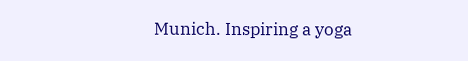Munich. Inspiring a yoga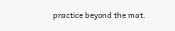practice beyond the mat.